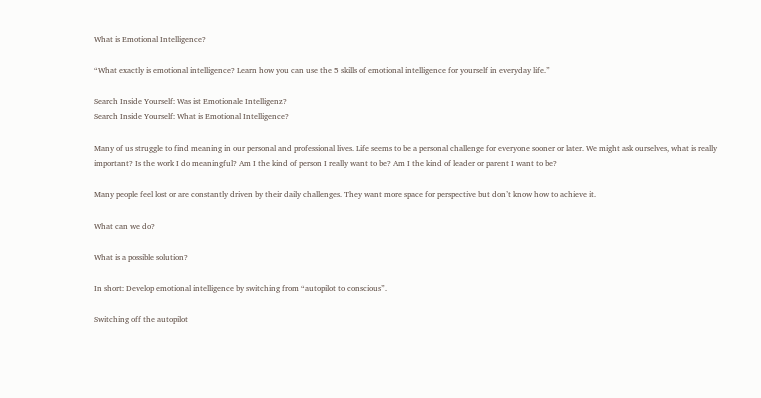What is Emotional Intelligence?

“What exactly is emotional intelligence? Learn how you can use the 5 skills of emotional intelligence for yourself in everyday life.”

Search Inside Yourself: Was ist Emotionale Intelligenz?
Search Inside Yourself: What is Emotional Intelligence?

Many of us struggle to find meaning in our personal and professional lives. Life seems to be a personal challenge for everyone sooner or later. We might ask ourselves, what is really important? Is the work I do meaningful? Am I the kind of person I really want to be? Am I the kind of leader or parent I want to be?

Many people feel lost or are constantly driven by their daily challenges. They want more space for perspective but don’t know how to achieve it.

What can we do?

What is a possible solution?

In short: Develop emotional intelligence by switching from “autopilot to conscious”.

Switching off the autopilot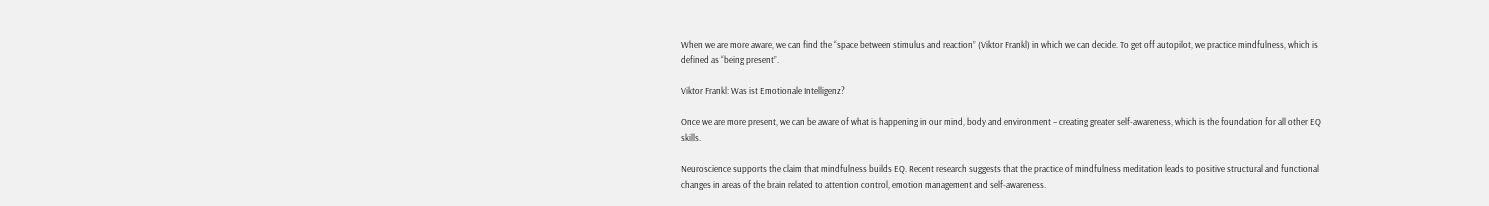When we are more aware, we can find the “space between stimulus and reaction” (Viktor Frankl) in which we can decide. To get off autopilot, we practice mindfulness, which is defined as “being present”.

Viktor Frankl: Was ist Emotionale Intelligenz?

Once we are more present, we can be aware of what is happening in our mind, body and environment – creating greater self-awareness, which is the foundation for all other EQ skills.

Neuroscience supports the claim that mindfulness builds EQ. Recent research suggests that the practice of mindfulness meditation leads to positive structural and functional changes in areas of the brain related to attention control, emotion management and self-awareness.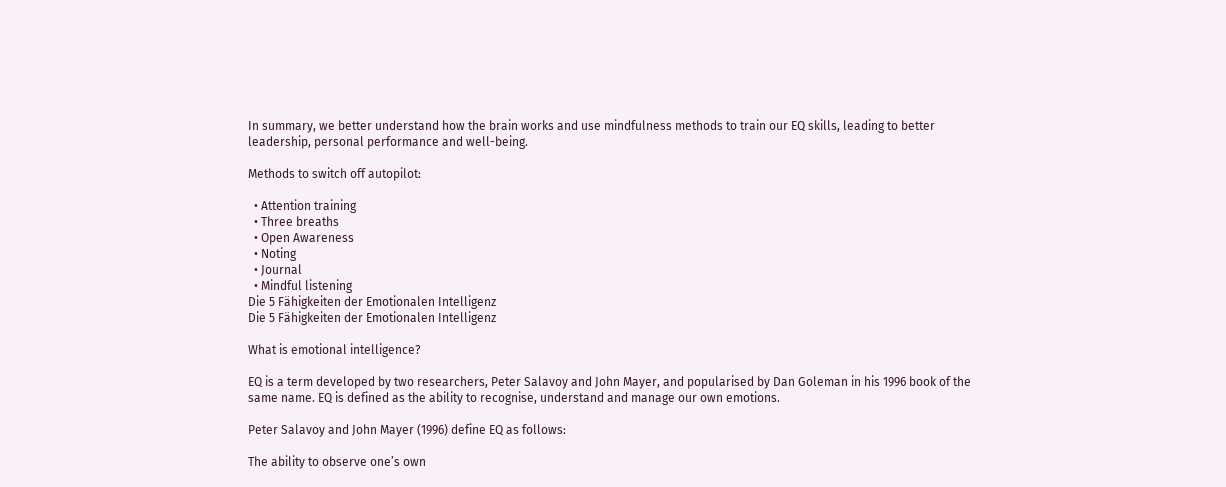In summary, we better understand how the brain works and use mindfulness methods to train our EQ skills, leading to better leadership, personal performance and well-being.

Methods to switch off autopilot:

  • Attention training
  • Three breaths
  • Open Awareness
  • Noting
  • Journal
  • Mindful listening
Die 5 Fähigkeiten der Emotionalen Intelligenz
Die 5 Fähigkeiten der Emotionalen Intelligenz

What is emotional intelligence?

EQ is a term developed by two researchers, Peter Salavoy and John Mayer, and popularised by Dan Goleman in his 1996 book of the same name. EQ is defined as the ability to recognise, understand and manage our own emotions.

Peter Salavoy and John Mayer (1996) define EQ as follows:

The ability to observe one’s own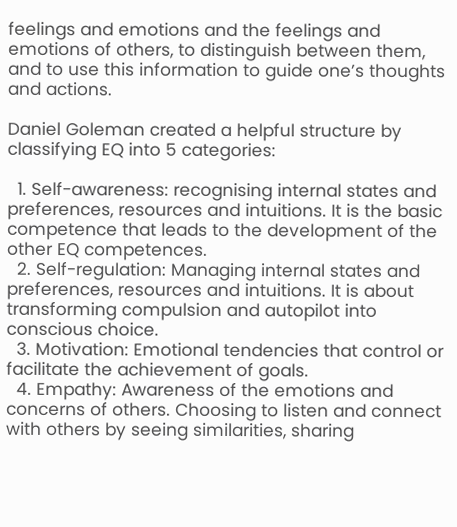feelings and emotions and the feelings and emotions of others, to distinguish between them, and to use this information to guide one’s thoughts and actions.

Daniel Goleman created a helpful structure by classifying EQ into 5 categories:

  1. Self-awareness: recognising internal states and preferences, resources and intuitions. It is the basic competence that leads to the development of the other EQ competences.
  2. Self-regulation: Managing internal states and preferences, resources and intuitions. It is about transforming compulsion and autopilot into conscious choice.
  3. Motivation: Emotional tendencies that control or facilitate the achievement of goals.
  4. Empathy: Awareness of the emotions and concerns of others. Choosing to listen and connect with others by seeing similarities, sharing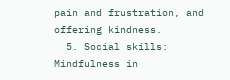pain and frustration, and offering kindness.
  5. Social skills: Mindfulness in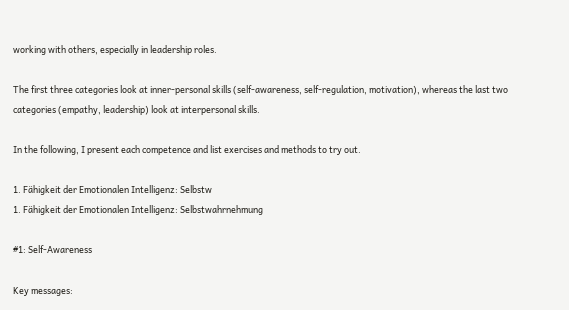working with others, especially in leadership roles.

The first three categories look at inner-personal skills (self-awareness, self-regulation, motivation), whereas the last two categories (empathy, leadership) look at interpersonal skills.

In the following, I present each competence and list exercises and methods to try out.

1. Fähigkeit der Emotionalen Intelligenz: Selbstw
1. Fähigkeit der Emotionalen Intelligenz: Selbstwahrnehmung

#1: Self-Awareness

Key messages: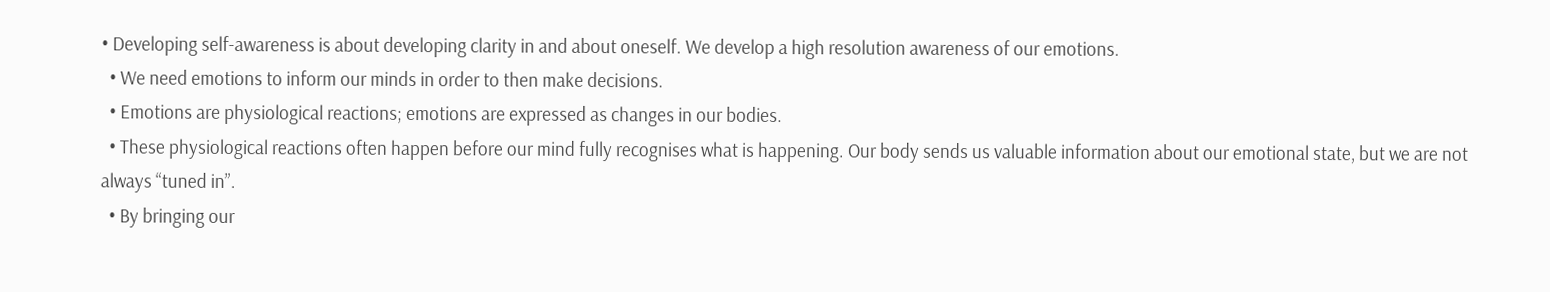• Developing self-awareness is about developing clarity in and about oneself. We develop a high resolution awareness of our emotions.
  • We need emotions to inform our minds in order to then make decisions.
  • Emotions are physiological reactions; emotions are expressed as changes in our bodies.
  • These physiological reactions often happen before our mind fully recognises what is happening. Our body sends us valuable information about our emotional state, but we are not always “tuned in”.
  • By bringing our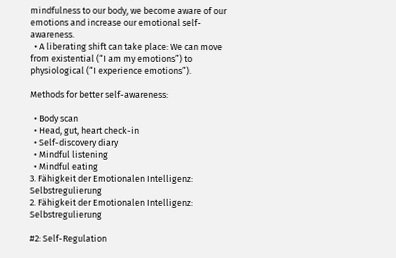mindfulness to our body, we become aware of our emotions and increase our emotional self-awareness.
  • A liberating shift can take place: We can move from existential (“I am my emotions”) to physiological (“I experience emotions”).

Methods for better self-awareness:

  • Body scan
  • Head, gut, heart check-in
  • Self-discovery diary
  • Mindful listening
  • Mindful eating
3. Fähigkeit der Emotionalen Intelligenz: Selbstregulierung
2. Fähigkeit der Emotionalen Intelligenz: Selbstregulierung

#2: Self-Regulation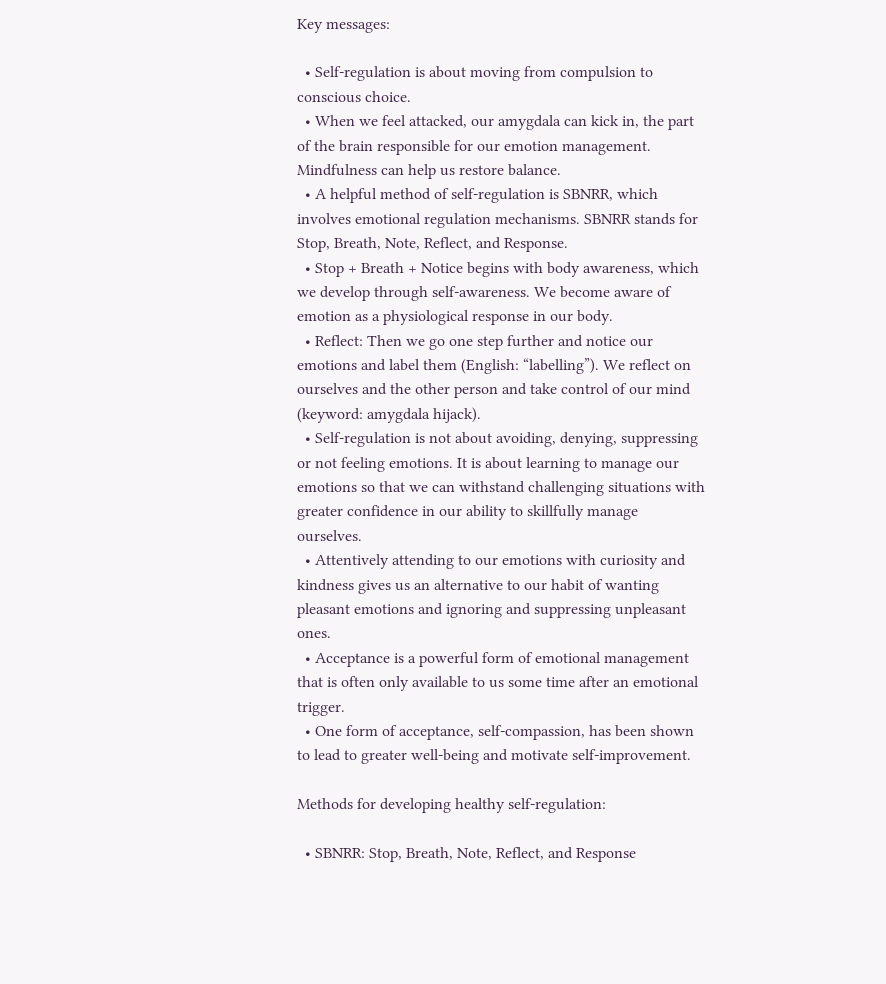Key messages:

  • Self-regulation is about moving from compulsion to conscious choice.
  • When we feel attacked, our amygdala can kick in, the part of the brain responsible for our emotion management. Mindfulness can help us restore balance.
  • A helpful method of self-regulation is SBNRR, which involves emotional regulation mechanisms. SBNRR stands for Stop, Breath, Note, Reflect, and Response.
  • Stop + Breath + Notice begins with body awareness, which we develop through self-awareness. We become aware of emotion as a physiological response in our body.
  • Reflect: Then we go one step further and notice our emotions and label them (English: “labelling”). We reflect on ourselves and the other person and take control of our mind (keyword: amygdala hijack).
  • Self-regulation is not about avoiding, denying, suppressing or not feeling emotions. It is about learning to manage our emotions so that we can withstand challenging situations with greater confidence in our ability to skillfully manage ourselves.
  • Attentively attending to our emotions with curiosity and kindness gives us an alternative to our habit of wanting pleasant emotions and ignoring and suppressing unpleasant ones.
  • Acceptance is a powerful form of emotional management that is often only available to us some time after an emotional trigger.
  • One form of acceptance, self-compassion, has been shown to lead to greater well-being and motivate self-improvement.

Methods for developing healthy self-regulation:

  • SBNRR: Stop, Breath, Note, Reflect, and Response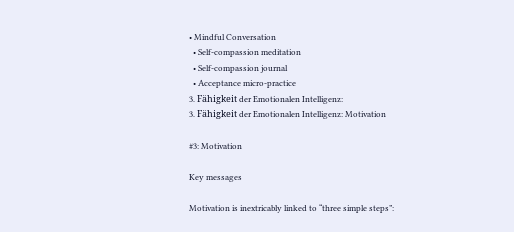• Mindful Conversation
  • Self-compassion meditation
  • Self-compassion journal
  • Acceptance micro-practice
3. Fähigkeit der Emotionalen Intelligenz:
3. Fähigkeit der Emotionalen Intelligenz: Motivation

#3: Motivation

Key messages

Motivation is inextricably linked to “three simple steps”: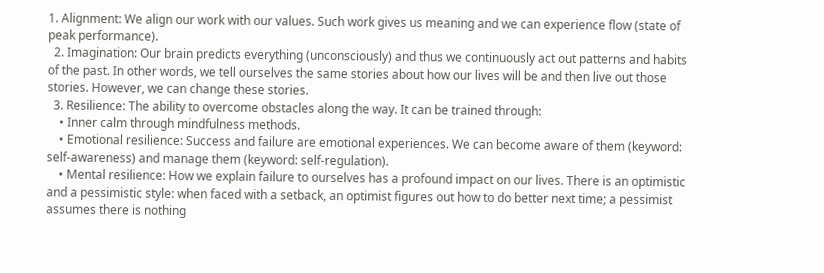1. Alignment: We align our work with our values. Such work gives us meaning and we can experience flow (state of peak performance).
  2. Imagination: Our brain predicts everything (unconsciously) and thus we continuously act out patterns and habits of the past. In other words, we tell ourselves the same stories about how our lives will be and then live out those stories. However, we can change these stories.
  3. Resilience: The ability to overcome obstacles along the way. It can be trained through:
    • Inner calm through mindfulness methods.
    • Emotional resilience: Success and failure are emotional experiences. We can become aware of them (keyword: self-awareness) and manage them (keyword: self-regulation).
    • Mental resilience: How we explain failure to ourselves has a profound impact on our lives. There is an optimistic and a pessimistic style: when faced with a setback, an optimist figures out how to do better next time; a pessimist assumes there is nothing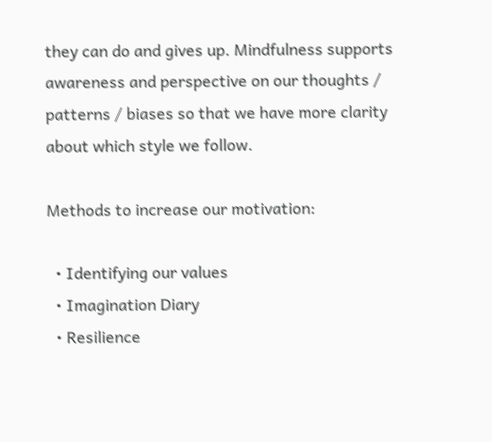they can do and gives up. Mindfulness supports awareness and perspective on our thoughts / patterns / biases so that we have more clarity about which style we follow.

Methods to increase our motivation:

  • Identifying our values
  • Imagination Diary
  • Resilience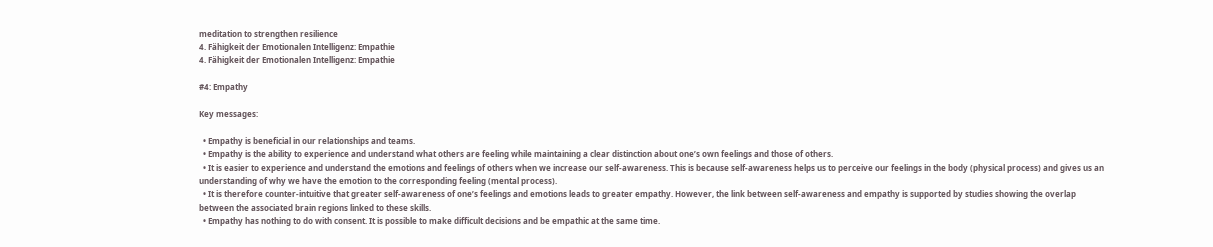meditation to strengthen resilience
4. Fähigkeit der Emotionalen Intelligenz: Empathie
4. Fähigkeit der Emotionalen Intelligenz: Empathie

#4: Empathy

Key messages:

  • Empathy is beneficial in our relationships and teams.
  • Empathy is the ability to experience and understand what others are feeling while maintaining a clear distinction about one’s own feelings and those of others.
  • It is easier to experience and understand the emotions and feelings of others when we increase our self-awareness. This is because self-awareness helps us to perceive our feelings in the body (physical process) and gives us an understanding of why we have the emotion to the corresponding feeling (mental process).
  • It is therefore counter-intuitive that greater self-awareness of one’s feelings and emotions leads to greater empathy. However, the link between self-awareness and empathy is supported by studies showing the overlap between the associated brain regions linked to these skills.
  • Empathy has nothing to do with consent. It is possible to make difficult decisions and be empathic at the same time.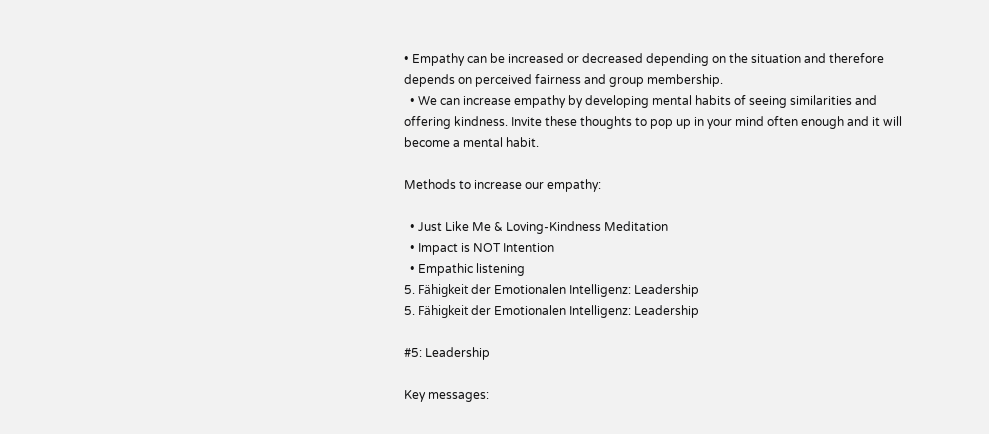• Empathy can be increased or decreased depending on the situation and therefore depends on perceived fairness and group membership.
  • We can increase empathy by developing mental habits of seeing similarities and offering kindness. Invite these thoughts to pop up in your mind often enough and it will become a mental habit.

Methods to increase our empathy:

  • Just Like Me & Loving-Kindness Meditation
  • Impact is NOT Intention
  • Empathic listening
5. Fähigkeit der Emotionalen Intelligenz: Leadership
5. Fähigkeit der Emotionalen Intelligenz: Leadership

#5: Leadership

Key messages: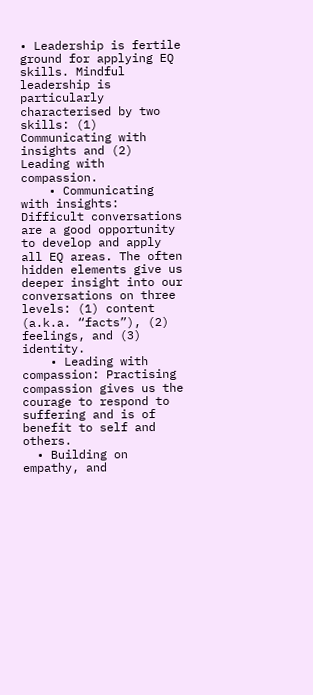• Leadership is fertile ground for applying EQ skills. Mindful leadership is particularly characterised by two skills: (1) Communicating with insights and (2) Leading with compassion.
    • Communicating with insights: Difficult conversations are a good opportunity to develop and apply all EQ areas. The often hidden elements give us deeper insight into our conversations on three levels: (1) content (a.k.a. “facts”), (2) feelings, and (3) identity.
    • Leading with compassion: Practising compassion gives us the courage to respond to suffering and is of benefit to self and others.
  • Building on empathy, and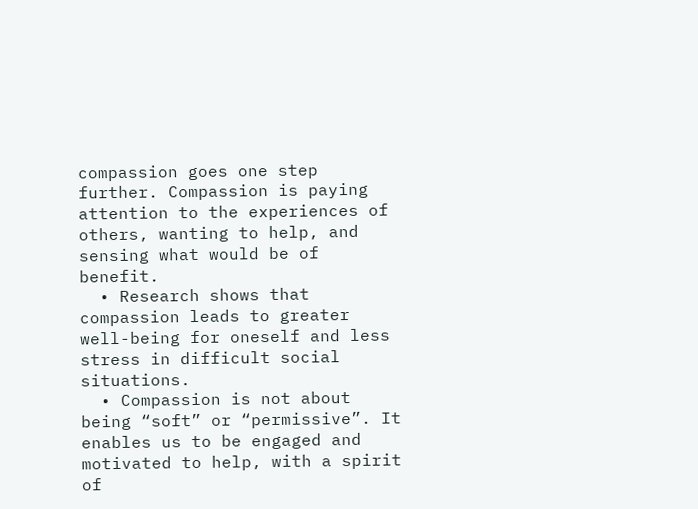compassion goes one step further. Compassion is paying attention to the experiences of others, wanting to help, and sensing what would be of benefit.
  • Research shows that compassion leads to greater well-being for oneself and less stress in difficult social situations.
  • Compassion is not about being “soft” or “permissive”. It enables us to be engaged and motivated to help, with a spirit of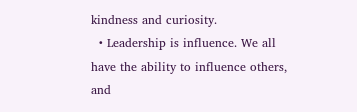kindness and curiosity.
  • Leadership is influence. We all have the ability to influence others, and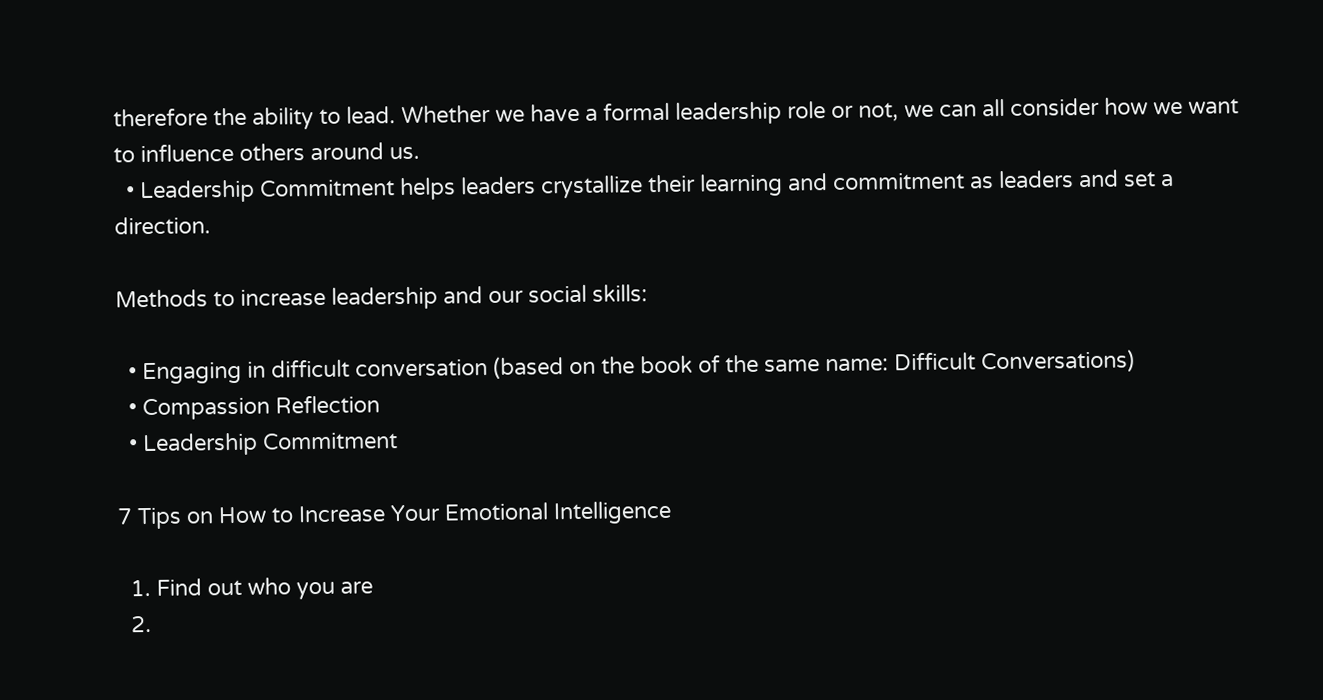therefore the ability to lead. Whether we have a formal leadership role or not, we can all consider how we want to influence others around us.
  • Leadership Commitment helps leaders crystallize their learning and commitment as leaders and set a direction.

Methods to increase leadership and our social skills:

  • Engaging in difficult conversation (based on the book of the same name: Difficult Conversations)
  • Compassion Reflection
  • Leadership Commitment

7 Tips on How to Increase Your Emotional Intelligence

  1. Find out who you are
  2.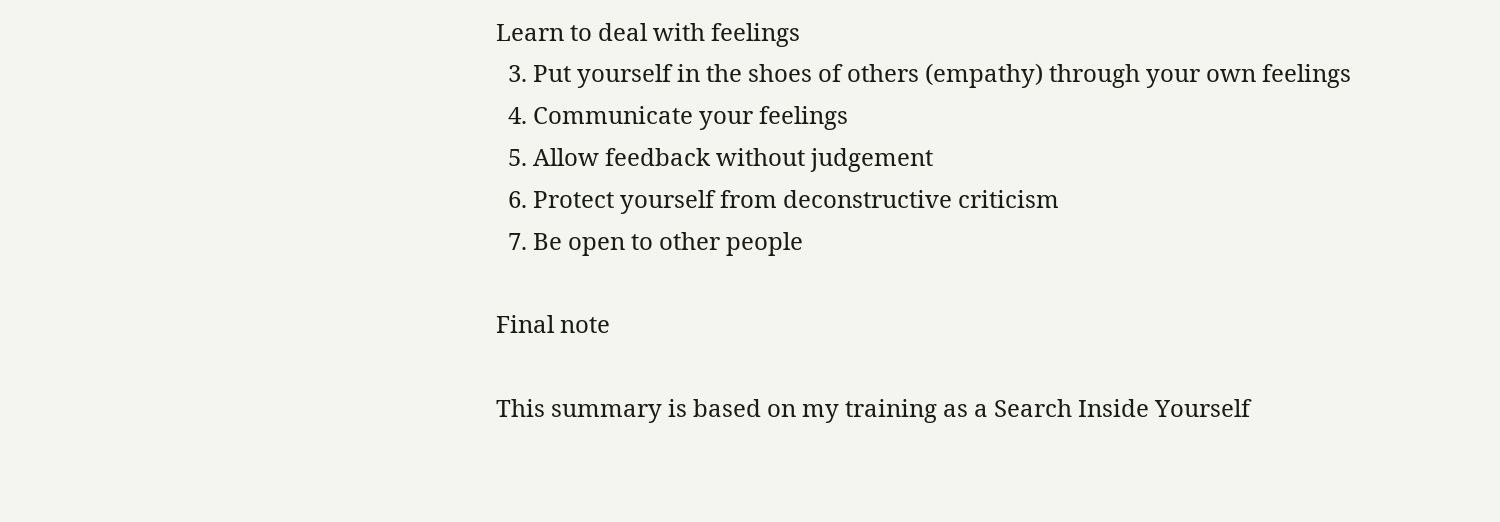Learn to deal with feelings
  3. Put yourself in the shoes of others (empathy) through your own feelings
  4. Communicate your feelings
  5. Allow feedback without judgement
  6. Protect yourself from deconstructive criticism
  7. Be open to other people

Final note

This summary is based on my training as a Search Inside Yourself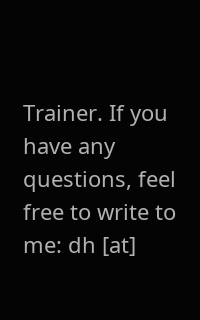Trainer. If you have any questions, feel free to write to me: dh [at]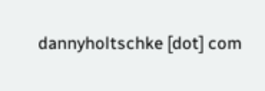dannyholtschke [dot] com